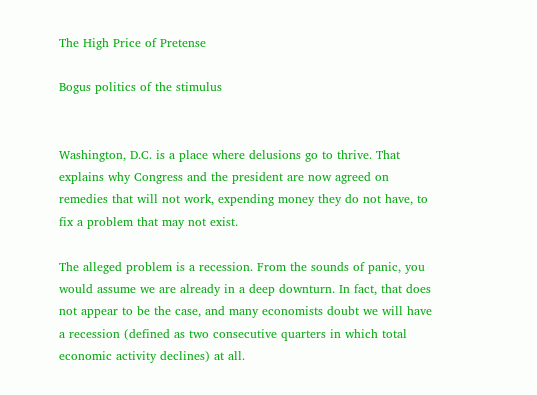The High Price of Pretense

Bogus politics of the stimulus


Washington, D.C. is a place where delusions go to thrive. That explains why Congress and the president are now agreed on remedies that will not work, expending money they do not have, to fix a problem that may not exist.

The alleged problem is a recession. From the sounds of panic, you would assume we are already in a deep downturn. In fact, that does not appear to be the case, and many economists doubt we will have a recession (defined as two consecutive quarters in which total economic activity declines) at all.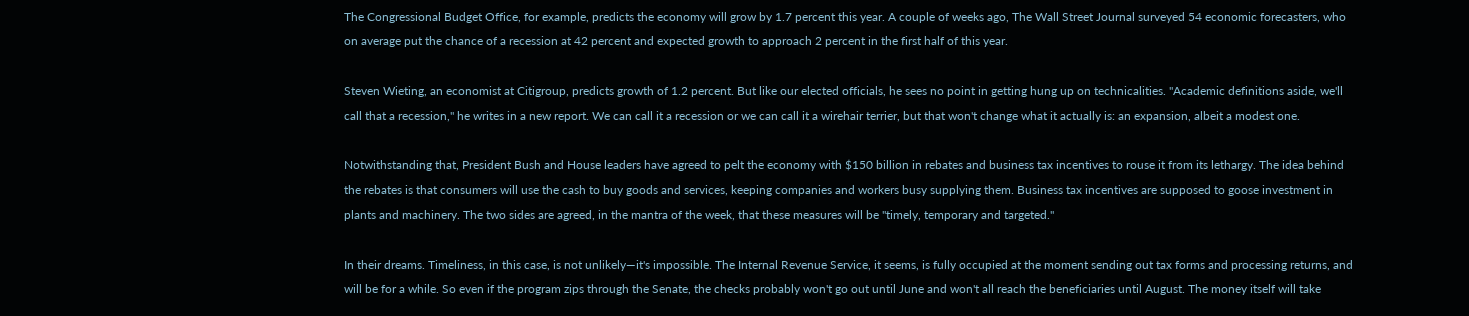The Congressional Budget Office, for example, predicts the economy will grow by 1.7 percent this year. A couple of weeks ago, The Wall Street Journal surveyed 54 economic forecasters, who on average put the chance of a recession at 42 percent and expected growth to approach 2 percent in the first half of this year.

Steven Wieting, an economist at Citigroup, predicts growth of 1.2 percent. But like our elected officials, he sees no point in getting hung up on technicalities. "Academic definitions aside, we'll call that a recession," he writes in a new report. We can call it a recession or we can call it a wirehair terrier, but that won't change what it actually is: an expansion, albeit a modest one.

Notwithstanding that, President Bush and House leaders have agreed to pelt the economy with $150 billion in rebates and business tax incentives to rouse it from its lethargy. The idea behind the rebates is that consumers will use the cash to buy goods and services, keeping companies and workers busy supplying them. Business tax incentives are supposed to goose investment in plants and machinery. The two sides are agreed, in the mantra of the week, that these measures will be "timely, temporary and targeted."

In their dreams. Timeliness, in this case, is not unlikely—it's impossible. The Internal Revenue Service, it seems, is fully occupied at the moment sending out tax forms and processing returns, and will be for a while. So even if the program zips through the Senate, the checks probably won't go out until June and won't all reach the beneficiaries until August. The money itself will take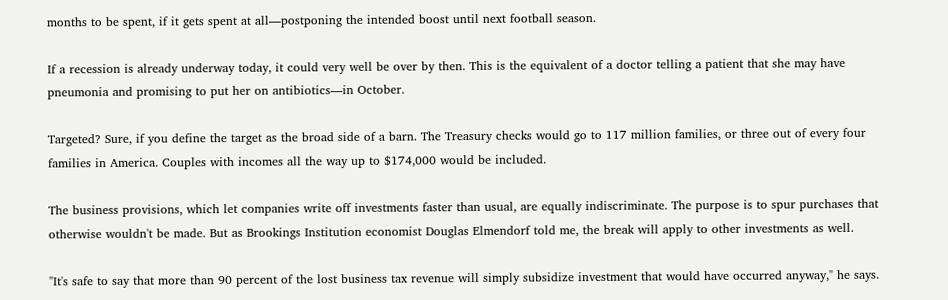months to be spent, if it gets spent at all—postponing the intended boost until next football season.

If a recession is already underway today, it could very well be over by then. This is the equivalent of a doctor telling a patient that she may have pneumonia and promising to put her on antibiotics—in October.

Targeted? Sure, if you define the target as the broad side of a barn. The Treasury checks would go to 117 million families, or three out of every four families in America. Couples with incomes all the way up to $174,000 would be included.

The business provisions, which let companies write off investments faster than usual, are equally indiscriminate. The purpose is to spur purchases that otherwise wouldn't be made. But as Brookings Institution economist Douglas Elmendorf told me, the break will apply to other investments as well.

"It's safe to say that more than 90 percent of the lost business tax revenue will simply subsidize investment that would have occurred anyway," he says.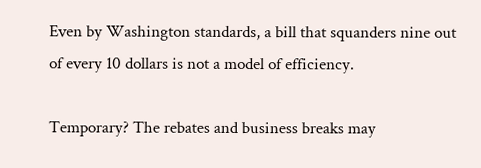Even by Washington standards, a bill that squanders nine out of every 10 dollars is not a model of efficiency.

Temporary? The rebates and business breaks may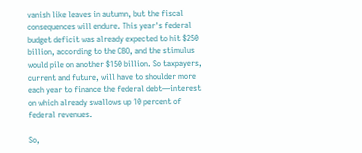vanish like leaves in autumn, but the fiscal consequences will endure. This year's federal budget deficit was already expected to hit $250 billion, according to the CBO, and the stimulus would pile on another $150 billion. So taxpayers, current and future, will have to shoulder more each year to finance the federal debt—interest on which already swallows up 10 percent of federal revenues.

So,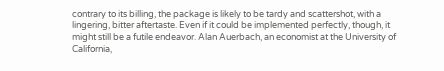contrary to its billing, the package is likely to be tardy and scattershot, with a lingering, bitter aftertaste. Even if it could be implemented perfectly, though, it might still be a futile endeavor. Alan Auerbach, an economist at the University of California,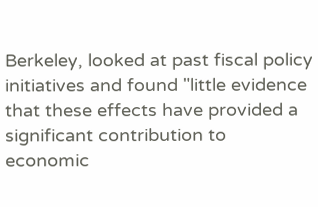Berkeley, looked at past fiscal policy initiatives and found "little evidence that these effects have provided a significant contribution to economic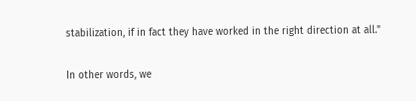stabilization, if in fact they have worked in the right direction at all."

In other words, we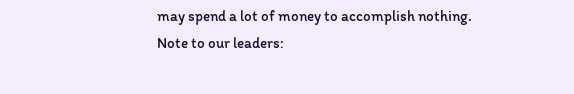may spend a lot of money to accomplish nothing. Note to our leaders: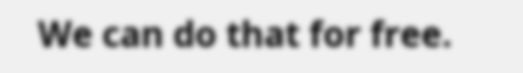We can do that for free.